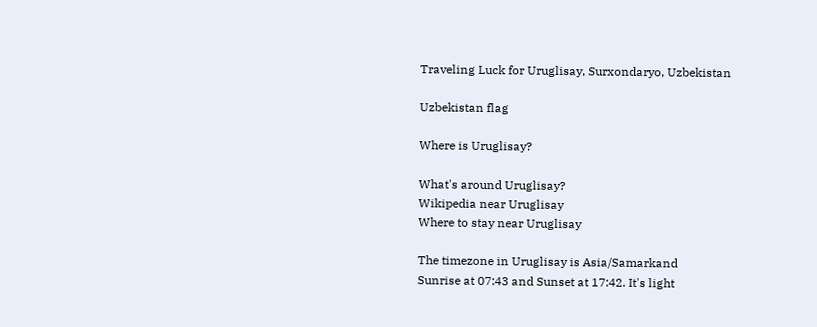Traveling Luck for Uruglisay, Surxondaryo, Uzbekistan

Uzbekistan flag

Where is Uruglisay?

What's around Uruglisay?
Wikipedia near Uruglisay
Where to stay near Uruglisay

The timezone in Uruglisay is Asia/Samarkand
Sunrise at 07:43 and Sunset at 17:42. It's light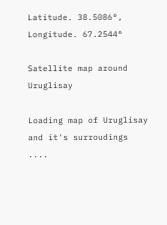Latitude. 38.5086°, Longitude. 67.2544°

Satellite map around Uruglisay

Loading map of Uruglisay and it's surroudings ....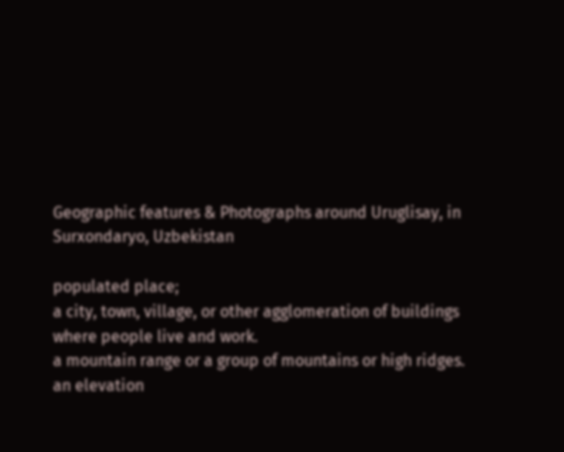Geographic features & Photographs around Uruglisay, in Surxondaryo, Uzbekistan

populated place;
a city, town, village, or other agglomeration of buildings where people live and work.
a mountain range or a group of mountains or high ridges.
an elevation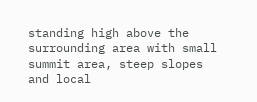standing high above the surrounding area with small summit area, steep slopes and local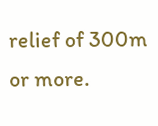relief of 300m or more.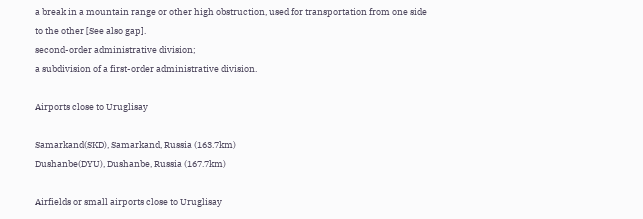a break in a mountain range or other high obstruction, used for transportation from one side to the other [See also gap].
second-order administrative division;
a subdivision of a first-order administrative division.

Airports close to Uruglisay

Samarkand(SKD), Samarkand, Russia (163.7km)
Dushanbe(DYU), Dushanbe, Russia (167.7km)

Airfields or small airports close to Uruglisay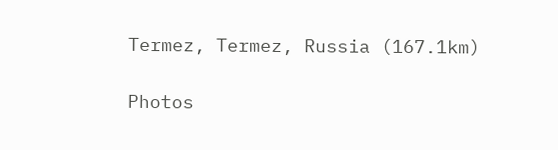Termez, Termez, Russia (167.1km)

Photos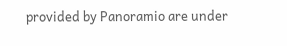provided by Panoramio are under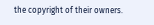the copyright of their owners.